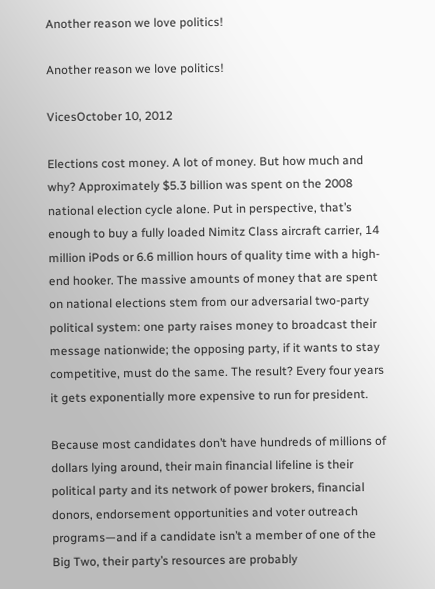Another reason we love politics!

Another reason we love politics!

VicesOctober 10, 2012

Elections cost money. A lot of money. But how much and why? Approximately $5.3 billion was spent on the 2008 national election cycle alone. Put in perspective, that’s enough to buy a fully loaded Nimitz Class aircraft carrier, 14 million iPods or 6.6 million hours of quality time with a high-end hooker. The massive amounts of money that are spent on national elections stem from our adversarial two-party political system: one party raises money to broadcast their message nationwide; the opposing party, if it wants to stay competitive, must do the same. The result? Every four years it gets exponentially more expensive to run for president.

Because most candidates don’t have hundreds of millions of dollars lying around, their main financial lifeline is their political party and its network of power brokers, financial donors, endorsement opportunities and voter outreach programs—and if a candidate isn’t a member of one of the Big Two, their party’s resources are probably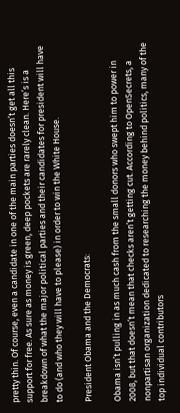pretty thin. Of course, even a candidate in one of the main parties doesn’t get all this support for free. As sure as money is green, deep pockets are rarely clean. Here’s is a breakdown of what the major political parties and their candidates for president will have to do (and who they will have to please) in order to win the White House.

President Obama and the Democrats:

Obama isn’t pulling in as much cash from the small donors who swept him to power in 2008, but that doesn’t mean that checks aren’t getting cut. According to OpenSecrets, a nonpartisan organization dedicated to researching the money behind politics, many of the top individual contributors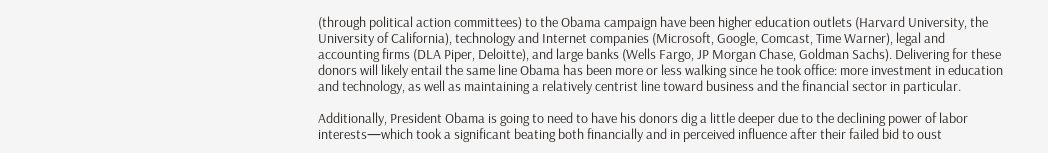(through political action committees) to the Obama campaign have been higher education outlets (Harvard University, the University of California), technology and Internet companies (Microsoft, Google, Comcast, Time Warner), legal and accounting firms (DLA Piper, Deloitte), and large banks (Wells Fargo, JP Morgan Chase, Goldman Sachs). Delivering for these donors will likely entail the same line Obama has been more or less walking since he took office: more investment in education and technology, as well as maintaining a relatively centrist line toward business and the financial sector in particular.

Additionally, President Obama is going to need to have his donors dig a little deeper due to the declining power of labor interests—which took a significant beating both financially and in perceived influence after their failed bid to oust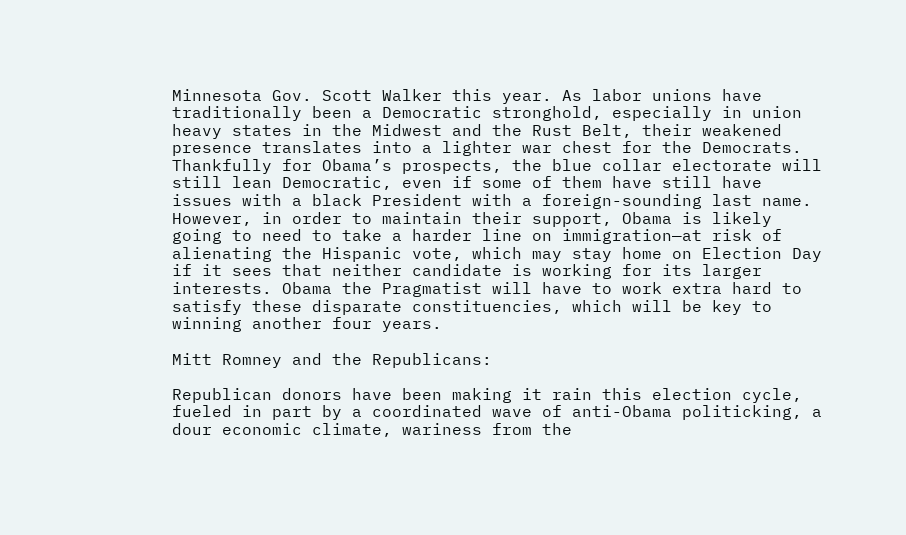Minnesota Gov. Scott Walker this year. As labor unions have traditionally been a Democratic stronghold, especially in union heavy states in the Midwest and the Rust Belt, their weakened presence translates into a lighter war chest for the Democrats. Thankfully for Obama’s prospects, the blue collar electorate will still lean Democratic, even if some of them have still have issues with a black President with a foreign-sounding last name. However, in order to maintain their support, Obama is likely going to need to take a harder line on immigration—at risk of alienating the Hispanic vote, which may stay home on Election Day if it sees that neither candidate is working for its larger interests. Obama the Pragmatist will have to work extra hard to satisfy these disparate constituencies, which will be key to winning another four years.

Mitt Romney and the Republicans:

Republican donors have been making it rain this election cycle, fueled in part by a coordinated wave of anti-Obama politicking, a dour economic climate, wariness from the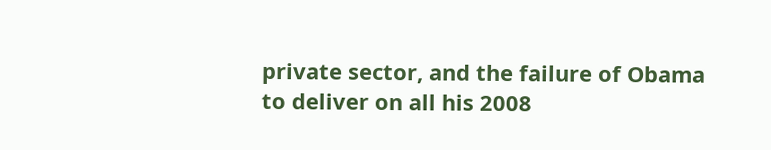private sector, and the failure of Obama to deliver on all his 2008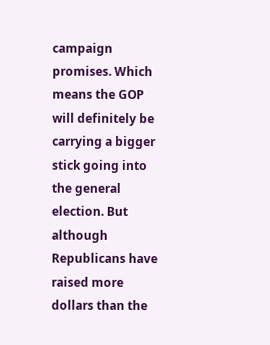campaign promises. Which means the GOP will definitely be carrying a bigger stick going into the general election. But although Republicans have raised more dollars than the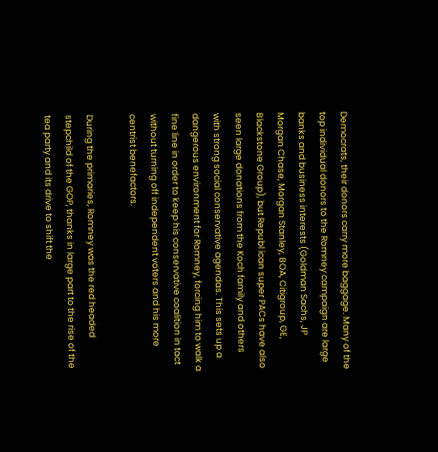Democrats, their donors carry more baggage. Many of the top individual donors to the Romney campaign are large banks and business interests (Goldman Sachs, JP Morgan Chase, Morgan Stanley, BOA, Citigroup, GE, Blackstone Group), but Republ ican super PACs have also seen large donations from the Koch family and others with strong social conservative agendas. This sets up a dangerous environment for Romney, forcing him to walk a fine line in order to keep his conservative coalition in tact without turning off independent voters and his more centrist benefactors.

During the primaries, Romney was the red headed stepchild of the GOP, thanks in large part to the rise of the tea party and its drive to shift the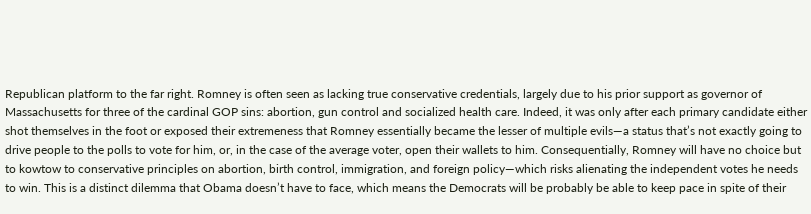Republican platform to the far right. Romney is often seen as lacking true conservative credentials, largely due to his prior support as governor of Massachusetts for three of the cardinal GOP sins: abortion, gun control and socialized health care. Indeed, it was only after each primary candidate either shot themselves in the foot or exposed their extremeness that Romney essentially became the lesser of multiple evils—a status that’s not exactly going to drive people to the polls to vote for him, or, in the case of the average voter, open their wallets to him. Consequentially, Romney will have no choice but to kowtow to conservative principles on abortion, birth control, immigration, and foreign policy—which risks alienating the independent votes he needs to win. This is a distinct dilemma that Obama doesn’t have to face, which means the Democrats will be probably be able to keep pace in spite of their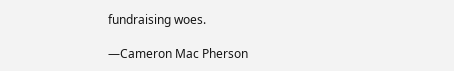fundraising woes.

—Cameron Mac Pherson